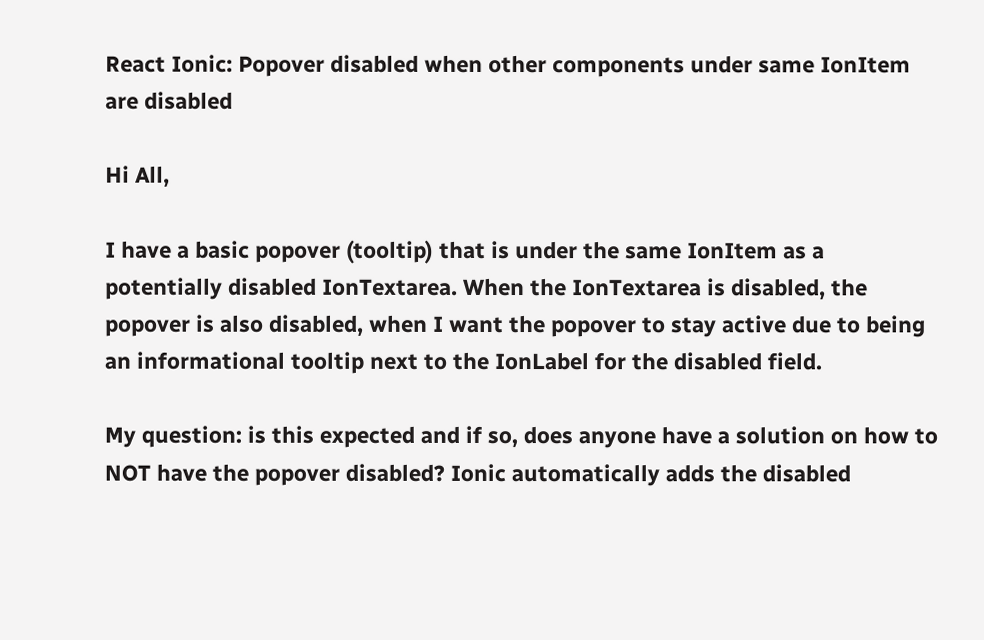React Ionic: Popover disabled when other components under same IonItem are disabled

Hi All,

I have a basic popover (tooltip) that is under the same IonItem as a potentially disabled IonTextarea. When the IonTextarea is disabled, the popover is also disabled, when I want the popover to stay active due to being an informational tooltip next to the IonLabel for the disabled field.

My question: is this expected and if so, does anyone have a solution on how to NOT have the popover disabled? Ionic automatically adds the disabled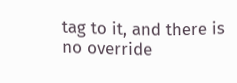tag to it, and there is no override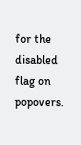for the disabled flag on popovers.